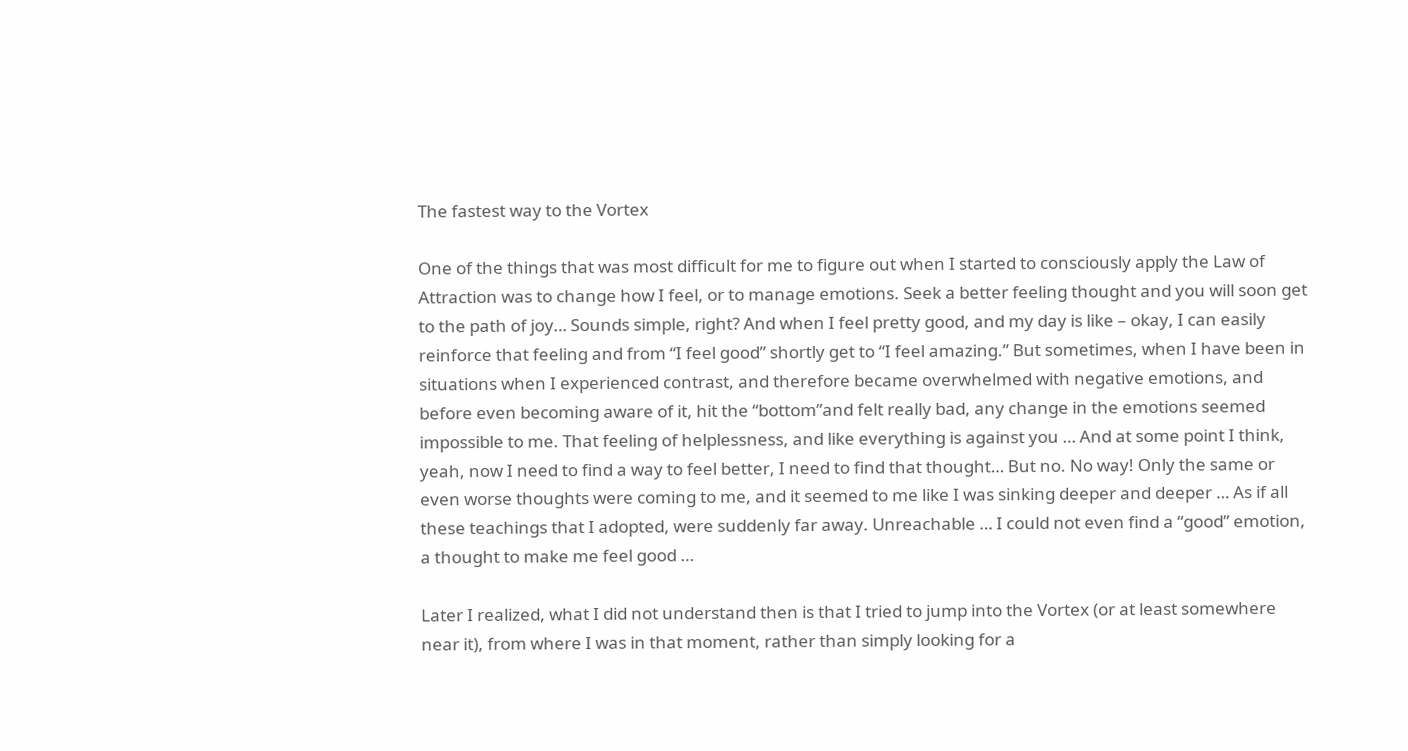The fastest way to the Vortex

One of the things that was most difficult for me to figure out when I started to consciously apply the Law of Attraction was to change how I feel, or to manage emotions. Seek a better feeling thought and you will soon get to the path of joy… Sounds simple, right? And when I feel pretty good, and my day is like – okay, I can easily reinforce that feeling and from “I feel good” shortly get to “I feel amazing.” But sometimes, when I have been in situations when I experienced contrast, and therefore became overwhelmed with negative emotions, and before even becoming aware of it, hit the “bottom”and felt really bad, any change in the emotions seemed impossible to me. That feeling of helplessness, and like everything is against you … And at some point I think, yeah, now I need to find a way to feel better, I need to find that thought… But no. No way! Only the same or even worse thoughts were coming to me, and it seemed to me like I was sinking deeper and deeper … As if all these teachings that I adopted, were suddenly far away. Unreachable … I could not even find a “good” emotion, a thought to make me feel good …

Later I realized, what I did not understand then is that I tried to jump into the Vortex (or at least somewhere near it), from where I was in that moment, rather than simply looking for a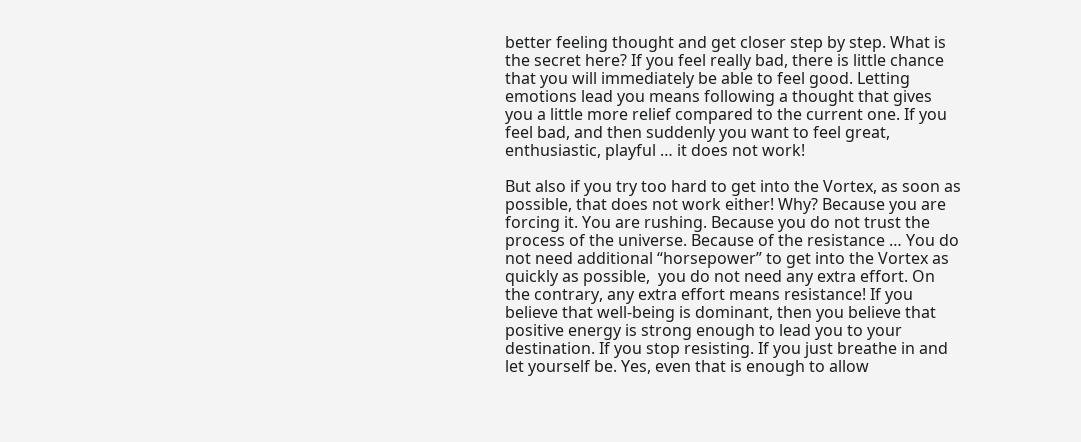better feeling thought and get closer step by step. What is the secret here? If you feel really bad, there is little chance that you will immediately be able to feel good. Letting emotions lead you means following a thought that gives you a little more relief compared to the current one. If you feel bad, and then suddenly you want to feel great, enthusiastic, playful … it does not work!

But also if you try too hard to get into the Vortex, as soon as possible, that does not work either! Why? Because you are forcing it. You are rushing. Because you do not trust the process of the universe. Because of the resistance … You do not need additional “horsepower” to get into the Vortex as quickly as possible,  you do not need any extra effort. On the contrary, any extra effort means resistance! If you believe that well-being is dominant, then you believe that positive energy is strong enough to lead you to your destination. If you stop resisting. If you just breathe in and let yourself be. Yes, even that is enough to allow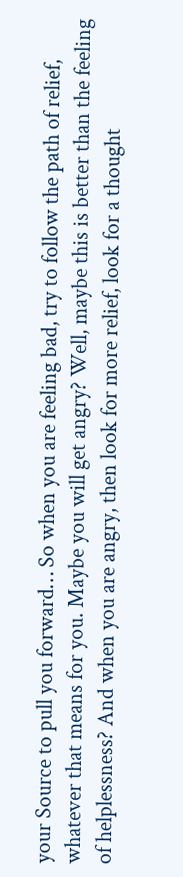your Source to pull you forward… So when you are feeling bad, try to follow the path of relief, whatever that means for you. Maybe you will get angry? Well, maybe this is better than the feeling of helplessness? And when you are angry, then look for more relief, look for a thought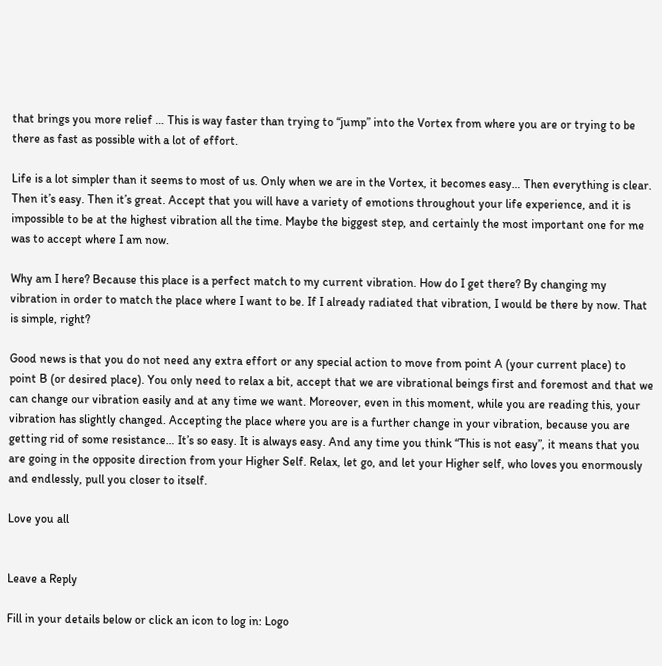that brings you more relief … This is way faster than trying to “jump” into the Vortex from where you are or trying to be there as fast as possible with a lot of effort.

Life is a lot simpler than it seems to most of us. Only when we are in the Vortex, it becomes easy… Then everything is clear. Then it’s easy. Then it’s great. Accept that you will have a variety of emotions throughout your life experience, and it is impossible to be at the highest vibration all the time. Maybe the biggest step, and certainly the most important one for me was to accept where I am now.

Why am I here? Because this place is a perfect match to my current vibration. How do I get there? By changing my vibration in order to match the place where I want to be. If I already radiated that vibration, I would be there by now. That is simple, right?

Good news is that you do not need any extra effort or any special action to move from point A (your current place) to point B (or desired place). You only need to relax a bit, accept that we are vibrational beings first and foremost and that we can change our vibration easily and at any time we want. Moreover, even in this moment, while you are reading this, your vibration has slightly changed. Accepting the place where you are is a further change in your vibration, because you are getting rid of some resistance… It’s so easy. It is always easy. And any time you think “This is not easy”, it means that you are going in the opposite direction from your Higher Self. Relax, let go, and let your Higher self, who loves you enormously and endlessly, pull you closer to itself.

Love you all


Leave a Reply

Fill in your details below or click an icon to log in: Logo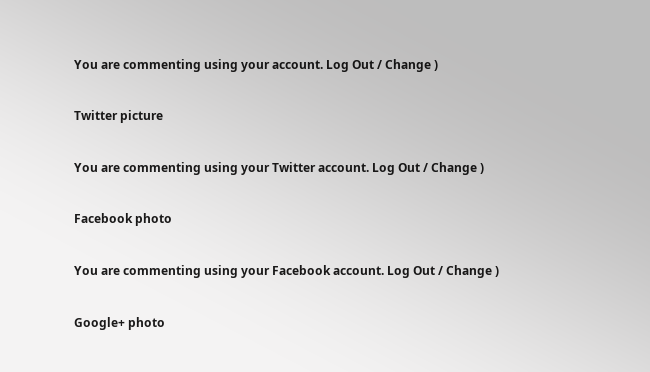You are commenting using your account. Log Out / Change )

Twitter picture

You are commenting using your Twitter account. Log Out / Change )

Facebook photo

You are commenting using your Facebook account. Log Out / Change )

Google+ photo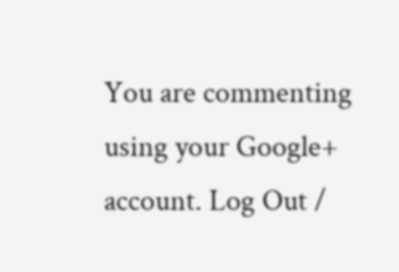You are commenting using your Google+ account. Log Out /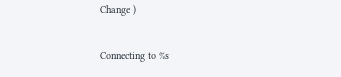Change )

Connecting to %s